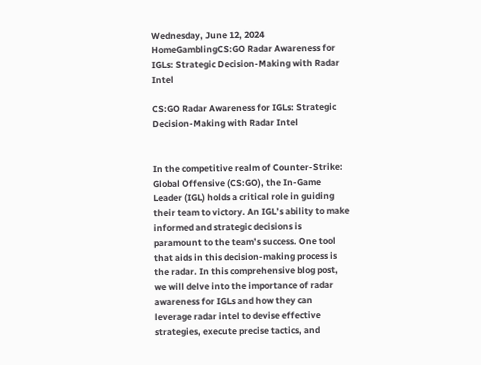Wednesday, June 12, 2024
HomeGamblingCS:GO Radar Awareness for IGLs: Strategic Decision-Making with Radar Intel

CS:GO Radar Awareness for IGLs: Strategic Decision-Making with Radar Intel


In the competitive realm of Counter-Strike: Global Offensive (CS:GO), the In-Game Leader (IGL) holds a critical role in guiding their team to victory. An IGL’s ability to make informed and strategic decisions is paramount to the team’s success. One tool that aids in this decision-making process is the radar. In this comprehensive blog post, we will delve into the importance of radar awareness for IGLs and how they can leverage radar intel to devise effective strategies, execute precise tactics, and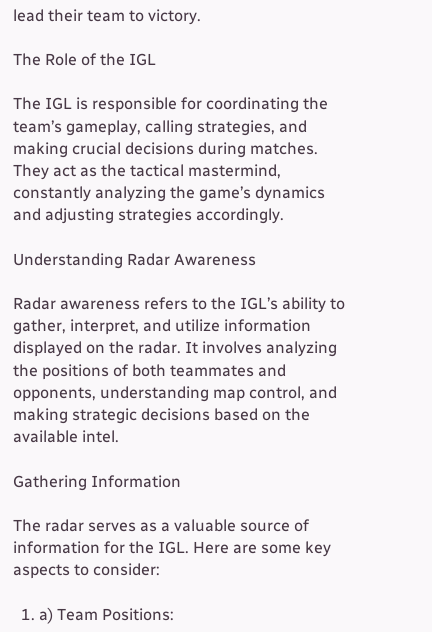lead their team to victory.

The Role of the IGL

The IGL is responsible for coordinating the team’s gameplay, calling strategies, and making crucial decisions during matches. They act as the tactical mastermind, constantly analyzing the game’s dynamics and adjusting strategies accordingly.

Understanding Radar Awareness

Radar awareness refers to the IGL’s ability to gather, interpret, and utilize information displayed on the radar. It involves analyzing the positions of both teammates and opponents, understanding map control, and making strategic decisions based on the available intel.

Gathering Information

The radar serves as a valuable source of information for the IGL. Here are some key aspects to consider:

  1. a) Team Positions: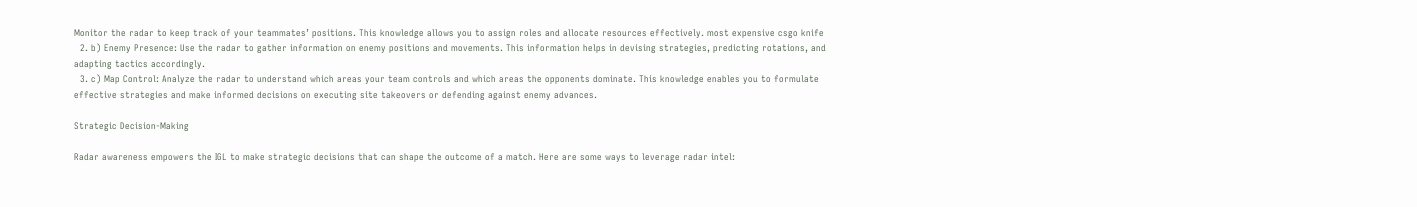Monitor the radar to keep track of your teammates’ positions. This knowledge allows you to assign roles and allocate resources effectively. most expensive csgo knife
  2. b) Enemy Presence: Use the radar to gather information on enemy positions and movements. This information helps in devising strategies, predicting rotations, and adapting tactics accordingly.
  3. c) Map Control: Analyze the radar to understand which areas your team controls and which areas the opponents dominate. This knowledge enables you to formulate effective strategies and make informed decisions on executing site takeovers or defending against enemy advances.

Strategic Decision-Making

Radar awareness empowers the IGL to make strategic decisions that can shape the outcome of a match. Here are some ways to leverage radar intel: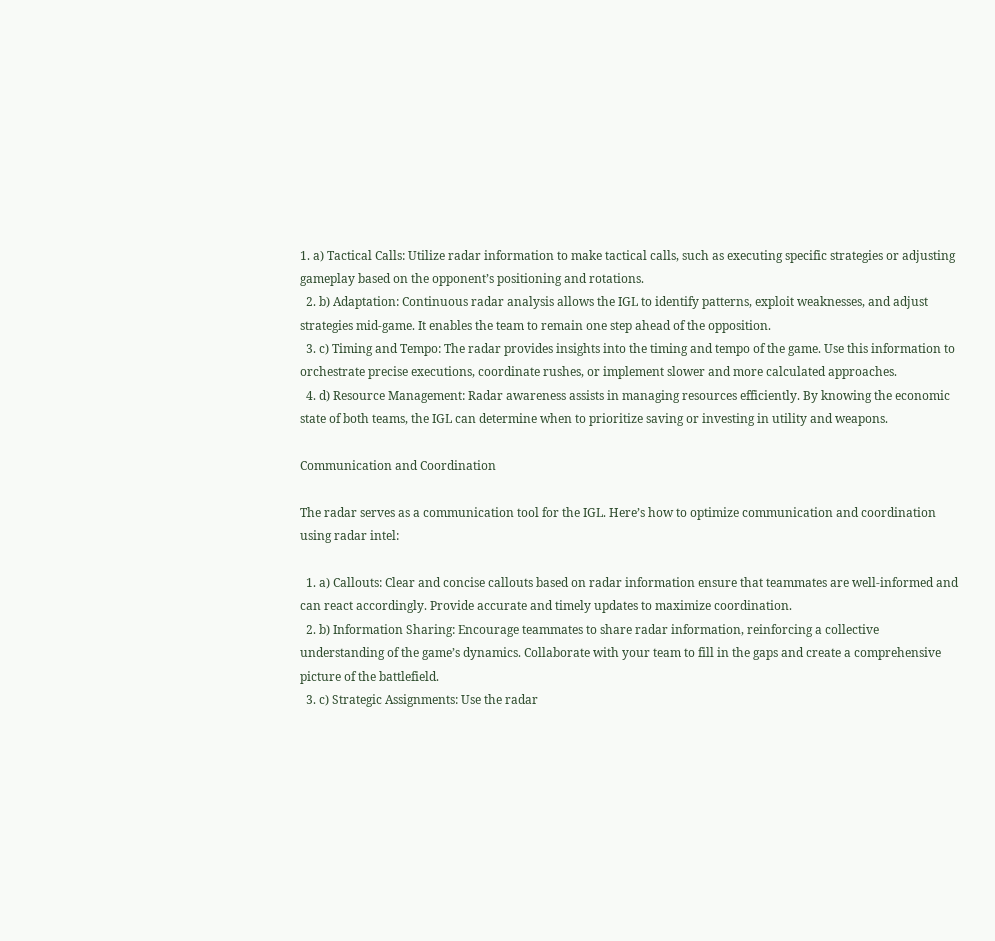1. a) Tactical Calls: Utilize radar information to make tactical calls, such as executing specific strategies or adjusting gameplay based on the opponent’s positioning and rotations.
  2. b) Adaptation: Continuous radar analysis allows the IGL to identify patterns, exploit weaknesses, and adjust strategies mid-game. It enables the team to remain one step ahead of the opposition.
  3. c) Timing and Tempo: The radar provides insights into the timing and tempo of the game. Use this information to orchestrate precise executions, coordinate rushes, or implement slower and more calculated approaches.
  4. d) Resource Management: Radar awareness assists in managing resources efficiently. By knowing the economic state of both teams, the IGL can determine when to prioritize saving or investing in utility and weapons.

Communication and Coordination

The radar serves as a communication tool for the IGL. Here’s how to optimize communication and coordination using radar intel:

  1. a) Callouts: Clear and concise callouts based on radar information ensure that teammates are well-informed and can react accordingly. Provide accurate and timely updates to maximize coordination.
  2. b) Information Sharing: Encourage teammates to share radar information, reinforcing a collective understanding of the game’s dynamics. Collaborate with your team to fill in the gaps and create a comprehensive picture of the battlefield.
  3. c) Strategic Assignments: Use the radar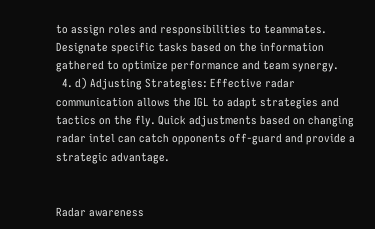to assign roles and responsibilities to teammates. Designate specific tasks based on the information gathered to optimize performance and team synergy.
  4. d) Adjusting Strategies: Effective radar communication allows the IGL to adapt strategies and tactics on the fly. Quick adjustments based on changing radar intel can catch opponents off-guard and provide a strategic advantage.


Radar awareness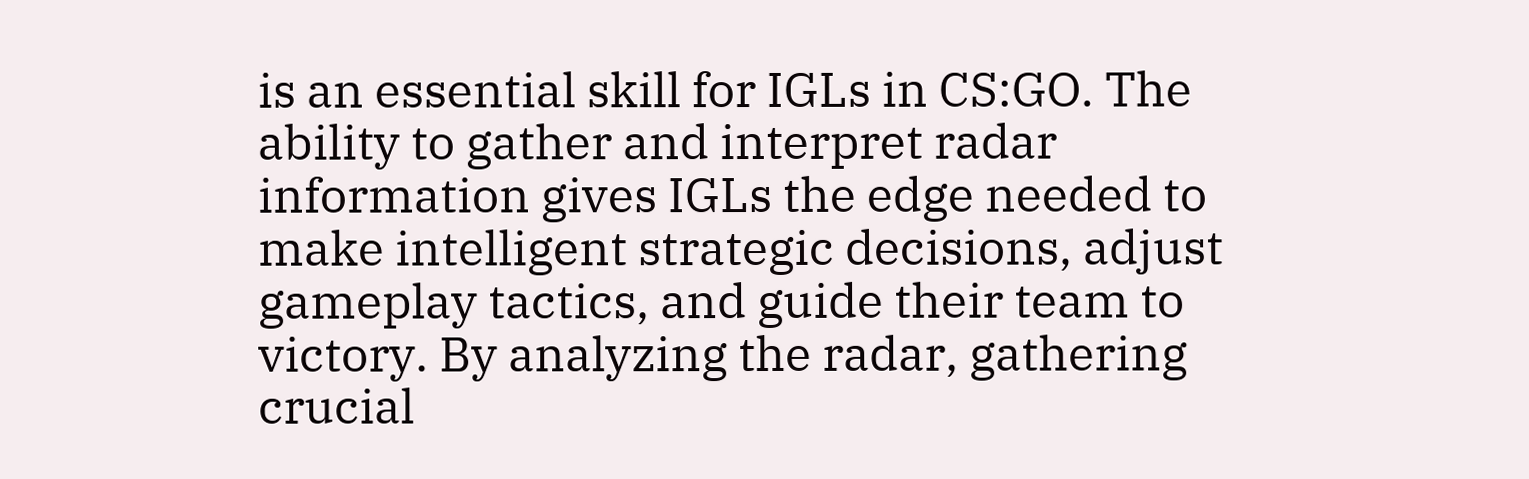is an essential skill for IGLs in CS:GO. The ability to gather and interpret radar information gives IGLs the edge needed to make intelligent strategic decisions, adjust gameplay tactics, and guide their team to victory. By analyzing the radar, gathering crucial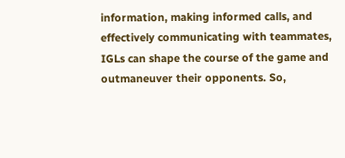information, making informed calls, and effectively communicating with teammates, IGLs can shape the course of the game and outmaneuver their opponents. So,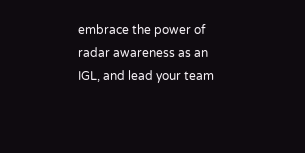embrace the power of radar awareness as an IGL, and lead your team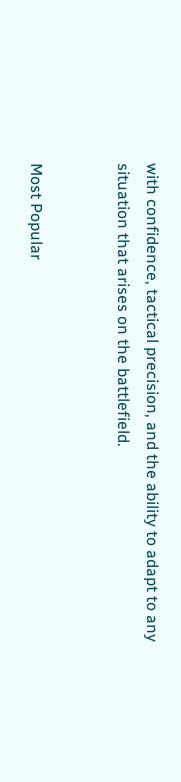with confidence, tactical precision, and the ability to adapt to any situation that arises on the battlefield.


Most Popular